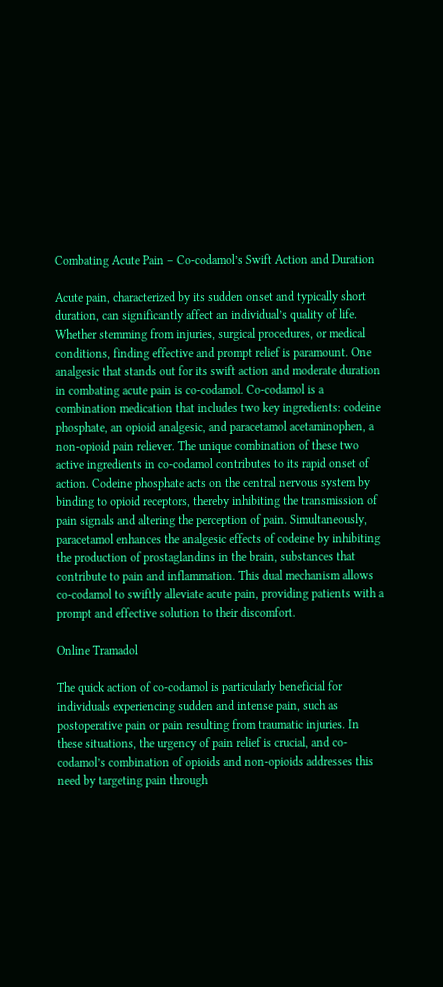Combating Acute Pain – Co-codamol’s Swift Action and Duration

Acute pain, characterized by its sudden onset and typically short duration, can significantly affect an individual’s quality of life. Whether stemming from injuries, surgical procedures, or medical conditions, finding effective and prompt relief is paramount. One analgesic that stands out for its swift action and moderate duration in combating acute pain is co-codamol. Co-codamol is a combination medication that includes two key ingredients: codeine phosphate, an opioid analgesic, and paracetamol acetaminophen, a non-opioid pain reliever. The unique combination of these two active ingredients in co-codamol contributes to its rapid onset of action. Codeine phosphate acts on the central nervous system by binding to opioid receptors, thereby inhibiting the transmission of pain signals and altering the perception of pain. Simultaneously, paracetamol enhances the analgesic effects of codeine by inhibiting the production of prostaglandins in the brain, substances that contribute to pain and inflammation. This dual mechanism allows co-codamol to swiftly alleviate acute pain, providing patients with a prompt and effective solution to their discomfort.

Online Tramadol

The quick action of co-codamol is particularly beneficial for individuals experiencing sudden and intense pain, such as postoperative pain or pain resulting from traumatic injuries. In these situations, the urgency of pain relief is crucial, and co-codamol’s combination of opioids and non-opioids addresses this need by targeting pain through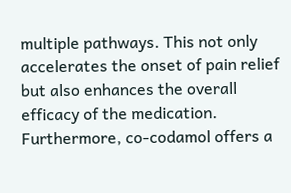multiple pathways. This not only accelerates the onset of pain relief but also enhances the overall efficacy of the medication. Furthermore, co-codamol offers a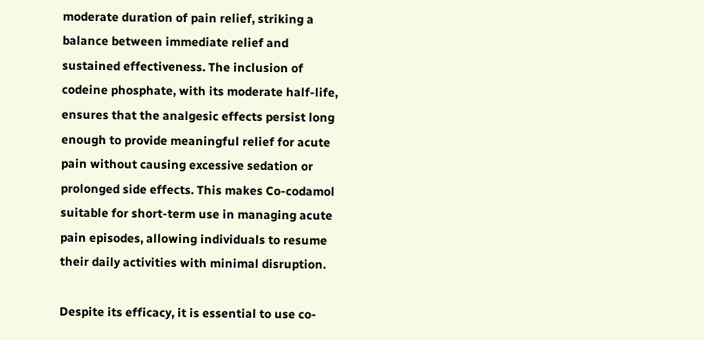moderate duration of pain relief, striking a balance between immediate relief and sustained effectiveness. The inclusion of codeine phosphate, with its moderate half-life, ensures that the analgesic effects persist long enough to provide meaningful relief for acute pain without causing excessive sedation or prolonged side effects. This makes Co-codamol suitable for short-term use in managing acute pain episodes, allowing individuals to resume their daily activities with minimal disruption.

Despite its efficacy, it is essential to use co-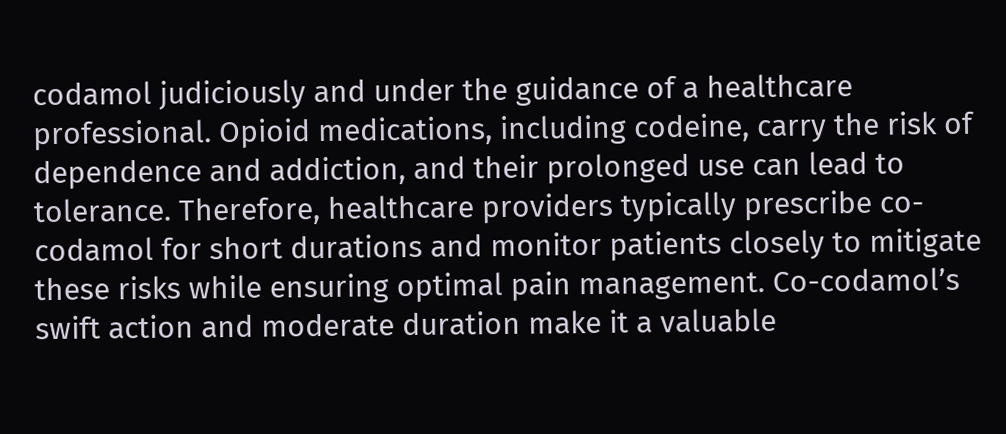codamol judiciously and under the guidance of a healthcare professional. Opioid medications, including codeine, carry the risk of dependence and addiction, and their prolonged use can lead to tolerance. Therefore, healthcare providers typically prescribe co-codamol for short durations and monitor patients closely to mitigate these risks while ensuring optimal pain management. Co-codamol’s swift action and moderate duration make it a valuable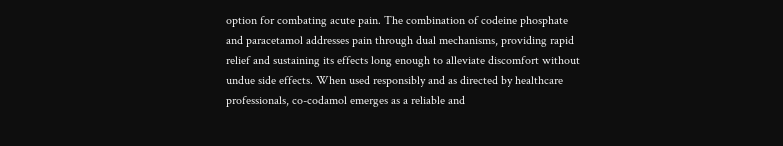option for combating acute pain. The combination of codeine phosphate and paracetamol addresses pain through dual mechanisms, providing rapid relief and sustaining its effects long enough to alleviate discomfort without undue side effects. When used responsibly and as directed by healthcare professionals, co-codamol emerges as a reliable and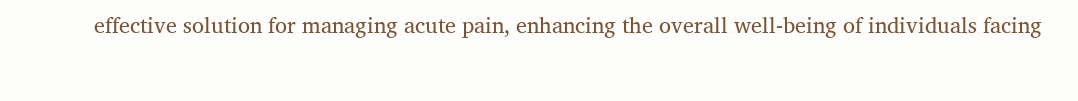effective solution for managing acute pain, enhancing the overall well-being of individuals facing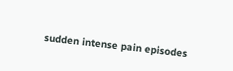sudden intense pain episodes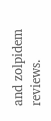and zolpidem reviews.